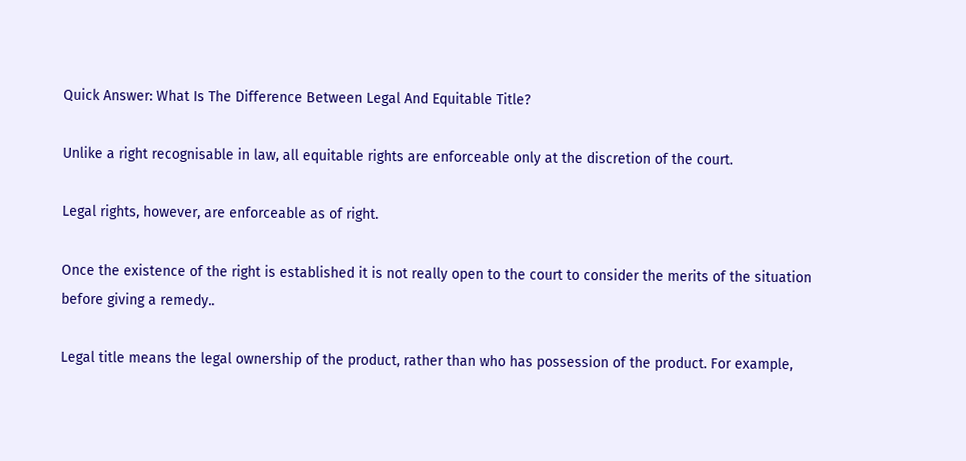Quick Answer: What Is The Difference Between Legal And Equitable Title?

Unlike a right recognisable in law, all equitable rights are enforceable only at the discretion of the court.

Legal rights, however, are enforceable as of right.

Once the existence of the right is established it is not really open to the court to consider the merits of the situation before giving a remedy..

Legal title means the legal ownership of the product, rather than who has possession of the product. For example,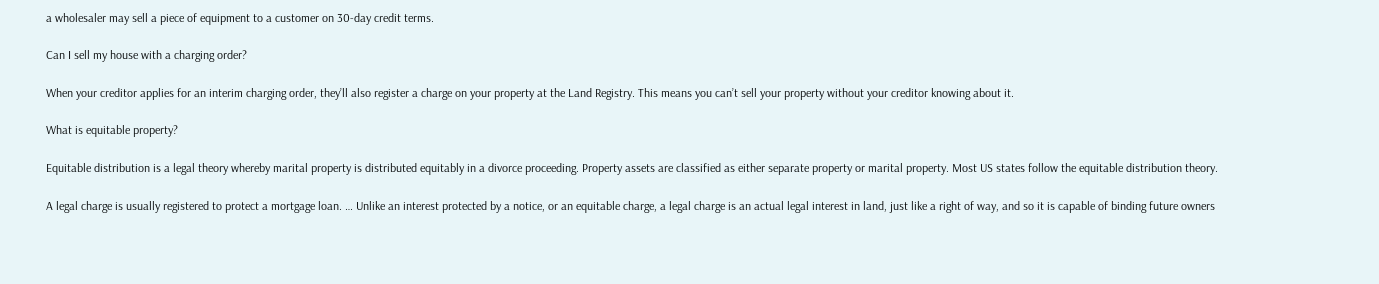a wholesaler may sell a piece of equipment to a customer on 30-day credit terms.

Can I sell my house with a charging order?

When your creditor applies for an interim charging order, they’ll also register a charge on your property at the Land Registry. This means you can’t sell your property without your creditor knowing about it.

What is equitable property?

Equitable distribution is a legal theory whereby marital property is distributed equitably in a divorce proceeding. Property assets are classified as either separate property or marital property. Most US states follow the equitable distribution theory.

A legal charge is usually registered to protect a mortgage loan. … Unlike an interest protected by a notice, or an equitable charge, a legal charge is an actual legal interest in land, just like a right of way, and so it is capable of binding future owners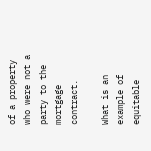of a property who were not a party to the mortgage contract.

What is an example of equitable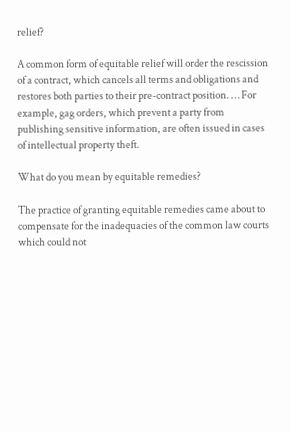relief?

A common form of equitable relief will order the rescission of a contract, which cancels all terms and obligations and restores both parties to their pre-contract position. … For example, gag orders, which prevent a party from publishing sensitive information, are often issued in cases of intellectual property theft.

What do you mean by equitable remedies?

The practice of granting equitable remedies came about to compensate for the inadequacies of the common law courts which could not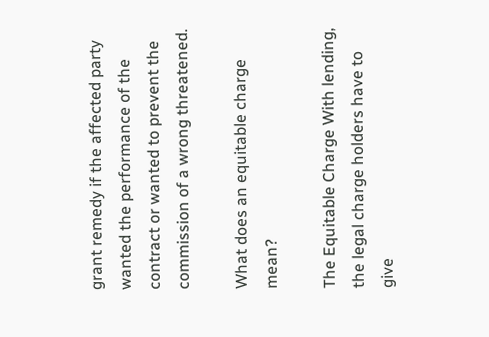grant remedy if the affected party wanted the performance of the contract or wanted to prevent the commission of a wrong threatened.

What does an equitable charge mean?

The Equitable Charge With lending, the legal charge holders have to give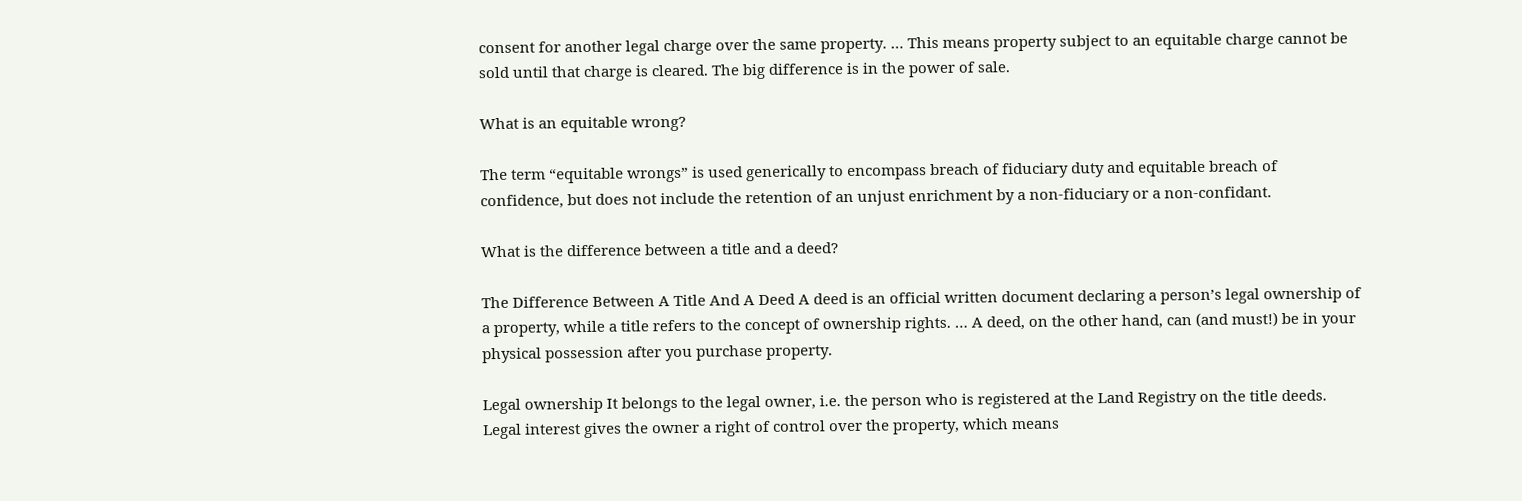consent for another legal charge over the same property. … This means property subject to an equitable charge cannot be sold until that charge is cleared. The big difference is in the power of sale.

What is an equitable wrong?

The term “equitable wrongs” is used generically to encompass breach of fiduciary duty and equitable breach of confidence, but does not include the retention of an unjust enrichment by a non-fiduciary or a non-confidant.

What is the difference between a title and a deed?

The Difference Between A Title And A Deed A deed is an official written document declaring a person’s legal ownership of a property, while a title refers to the concept of ownership rights. … A deed, on the other hand, can (and must!) be in your physical possession after you purchase property.

Legal ownership It belongs to the legal owner, i.e. the person who is registered at the Land Registry on the title deeds. Legal interest gives the owner a right of control over the property, which means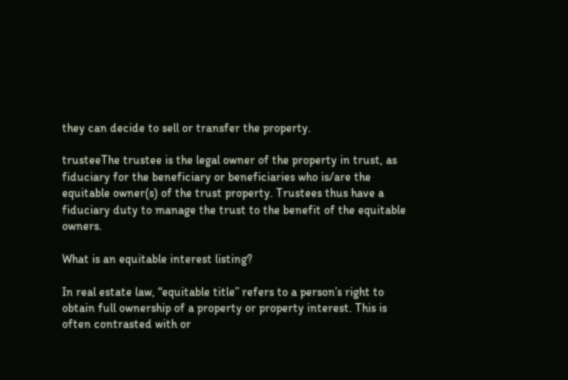they can decide to sell or transfer the property.

trusteeThe trustee is the legal owner of the property in trust, as fiduciary for the beneficiary or beneficiaries who is/are the equitable owner(s) of the trust property. Trustees thus have a fiduciary duty to manage the trust to the benefit of the equitable owners.

What is an equitable interest listing?

In real estate law, “equitable title” refers to a person’s right to obtain full ownership of a property or property interest. This is often contrasted with or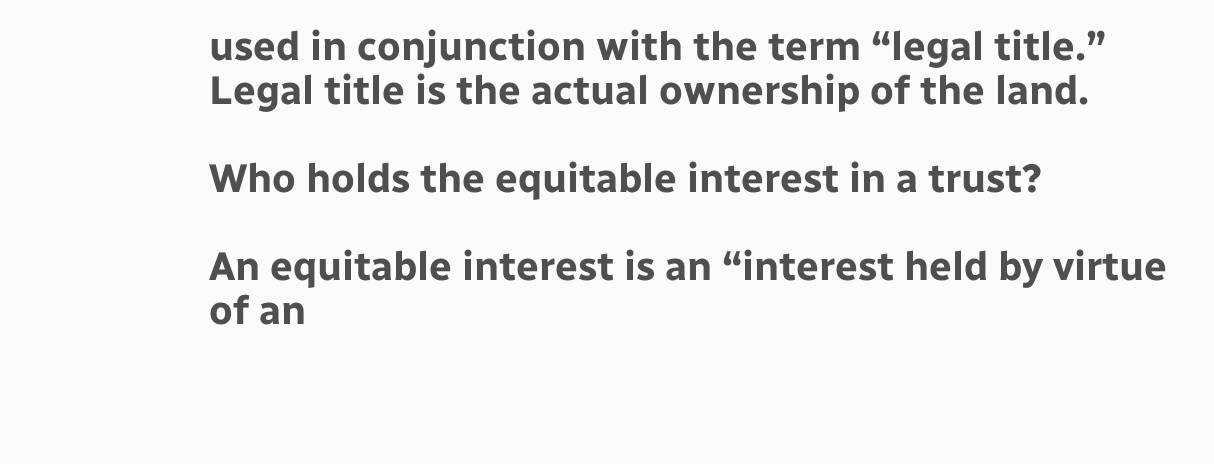used in conjunction with the term “legal title.” Legal title is the actual ownership of the land.

Who holds the equitable interest in a trust?

An equitable interest is an “interest held by virtue of an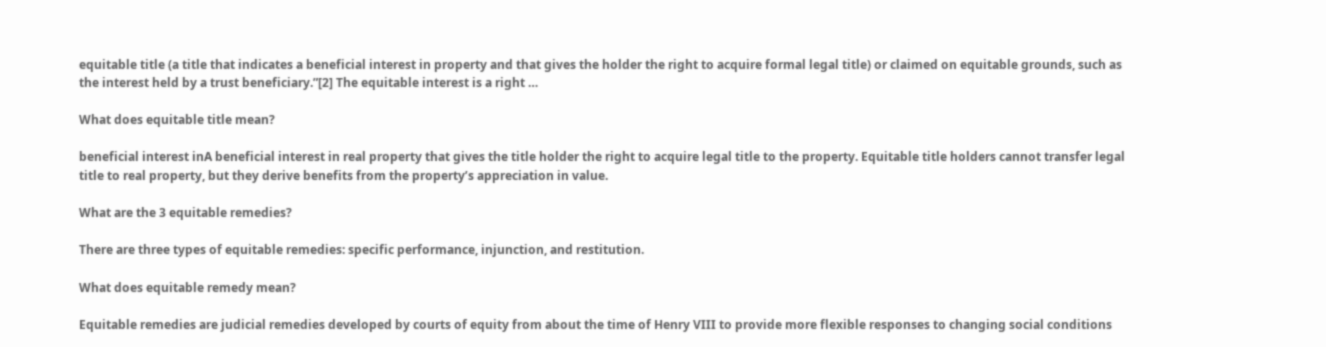equitable title (a title that indicates a beneficial interest in property and that gives the holder the right to acquire formal legal title) or claimed on equitable grounds, such as the interest held by a trust beneficiary.”[2] The equitable interest is a right …

What does equitable title mean?

beneficial interest inA beneficial interest in real property that gives the title holder the right to acquire legal title to the property. Equitable title holders cannot transfer legal title to real property, but they derive benefits from the property’s appreciation in value.

What are the 3 equitable remedies?

There are three types of equitable remedies: specific performance, injunction, and restitution.

What does equitable remedy mean?

Equitable remedies are judicial remedies developed by courts of equity from about the time of Henry VIII to provide more flexible responses to changing social conditions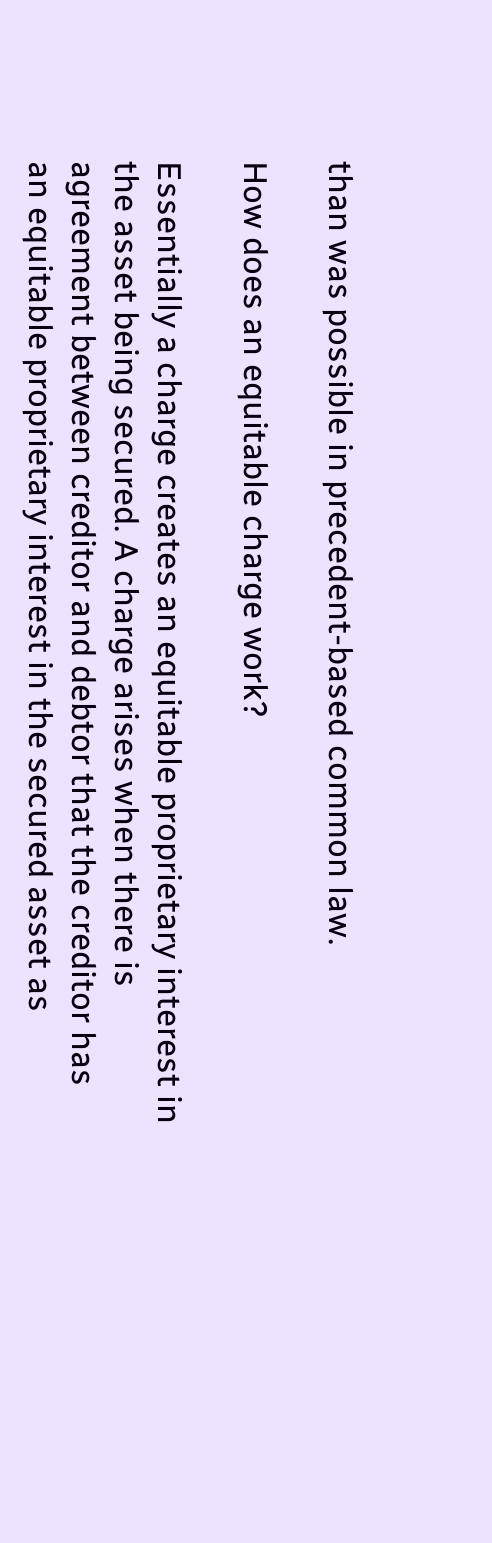than was possible in precedent-based common law.

How does an equitable charge work?

Essentially a charge creates an equitable proprietary interest in the asset being secured. A charge arises when there is agreement between creditor and debtor that the creditor has an equitable proprietary interest in the secured asset as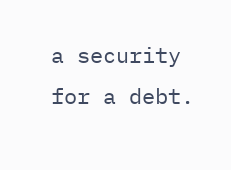a security for a debt.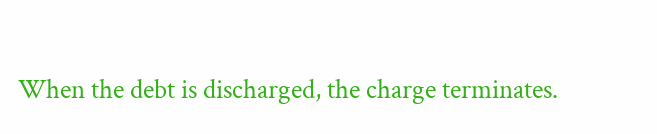When the debt is discharged, the charge terminates.